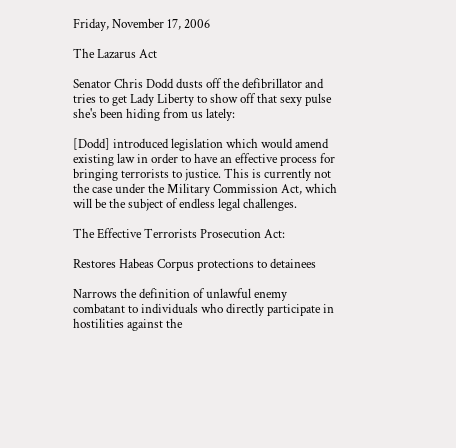Friday, November 17, 2006

The Lazarus Act

Senator Chris Dodd dusts off the defibrillator and tries to get Lady Liberty to show off that sexy pulse she's been hiding from us lately:

[Dodd] introduced legislation which would amend existing law in order to have an effective process for bringing terrorists to justice. This is currently not the case under the Military Commission Act, which will be the subject of endless legal challenges.

The Effective Terrorists Prosecution Act:

Restores Habeas Corpus protections to detainees

Narrows the definition of unlawful enemy combatant to individuals who directly participate in hostilities against the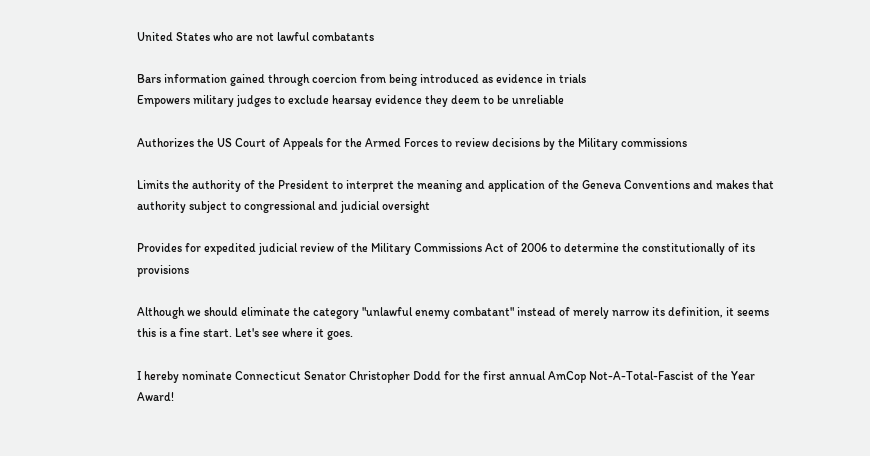United States who are not lawful combatants

Bars information gained through coercion from being introduced as evidence in trials
Empowers military judges to exclude hearsay evidence they deem to be unreliable

Authorizes the US Court of Appeals for the Armed Forces to review decisions by the Military commissions

Limits the authority of the President to interpret the meaning and application of the Geneva Conventions and makes that authority subject to congressional and judicial oversight

Provides for expedited judicial review of the Military Commissions Act of 2006 to determine the constitutionally of its provisions

Although we should eliminate the category "unlawful enemy combatant" instead of merely narrow its definition, it seems this is a fine start. Let's see where it goes.

I hereby nominate Connecticut Senator Christopher Dodd for the first annual AmCop Not-A-Total-Fascist of the Year Award!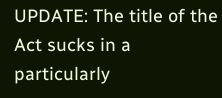UPDATE: The title of the Act sucks in a particularly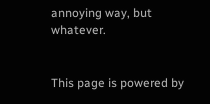annoying way, but whatever.


This page is powered by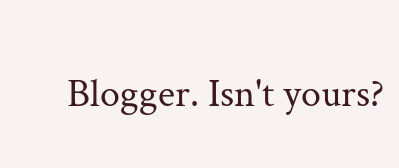Blogger. Isn't yours?